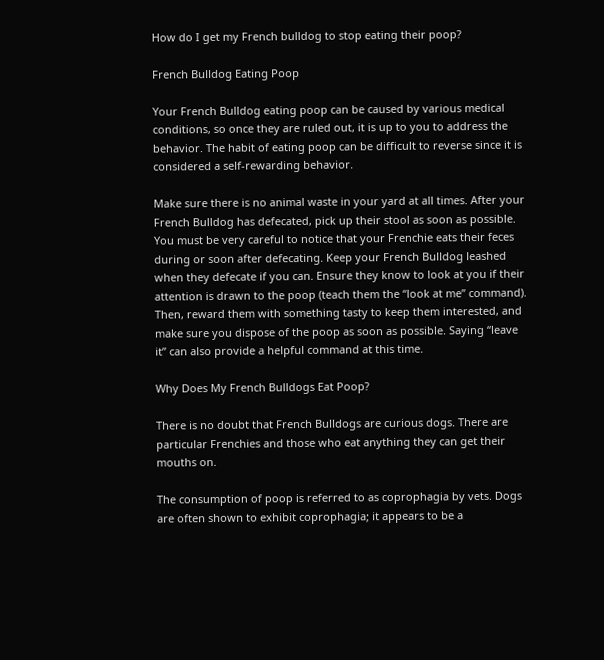How do I get my French bulldog to stop eating their poop?

French Bulldog Eating Poop

Your French Bulldog eating poop can be caused by various medical conditions, so once they are ruled out, it is up to you to address the behavior. The habit of eating poop can be difficult to reverse since it is considered a self-rewarding behavior.

Make sure there is no animal waste in your yard at all times. After your French Bulldog has defecated, pick up their stool as soon as possible. You must be very careful to notice that your Frenchie eats their feces during or soon after defecating. Keep your French Bulldog leashed when they defecate if you can. Ensure they know to look at you if their attention is drawn to the poop (teach them the “look at me” command). Then, reward them with something tasty to keep them interested, and make sure you dispose of the poop as soon as possible. Saying “leave it” can also provide a helpful command at this time.

Why Does My French Bulldogs Eat Poop?

There is no doubt that French Bulldogs are curious dogs. There are particular Frenchies and those who eat anything they can get their mouths on.

The consumption of poop is referred to as coprophagia by vets. Dogs are often shown to exhibit coprophagia; it appears to be a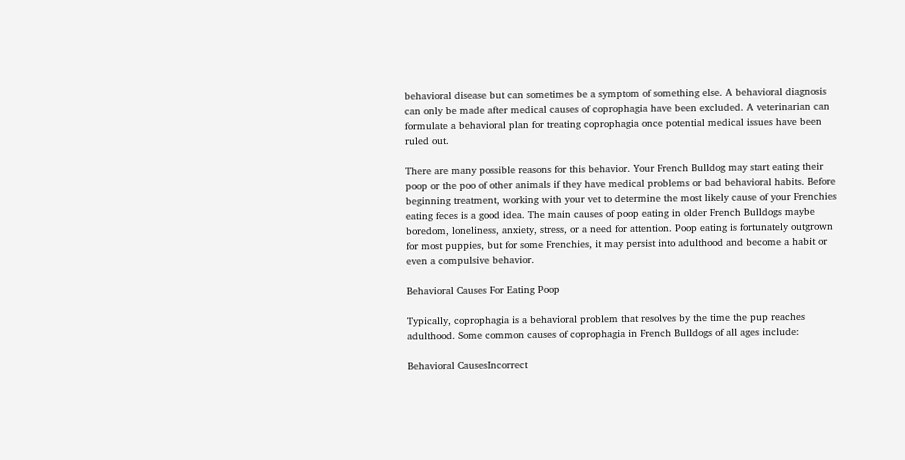behavioral disease but can sometimes be a symptom of something else. A behavioral diagnosis can only be made after medical causes of coprophagia have been excluded. A veterinarian can formulate a behavioral plan for treating coprophagia once potential medical issues have been ruled out.

There are many possible reasons for this behavior. Your French Bulldog may start eating their poop or the poo of other animals if they have medical problems or bad behavioral habits. Before beginning treatment, working with your vet to determine the most likely cause of your Frenchies eating feces is a good idea. The main causes of poop eating in older French Bulldogs maybe boredom, loneliness, anxiety, stress, or a need for attention. Poop eating is fortunately outgrown for most puppies, but for some Frenchies, it may persist into adulthood and become a habit or even a compulsive behavior.

Behavioral Causes For Eating Poop

Typically, coprophagia is a behavioral problem that resolves by the time the pup reaches adulthood. Some common causes of coprophagia in French Bulldogs of all ages include:

Behavioral CausesIncorrect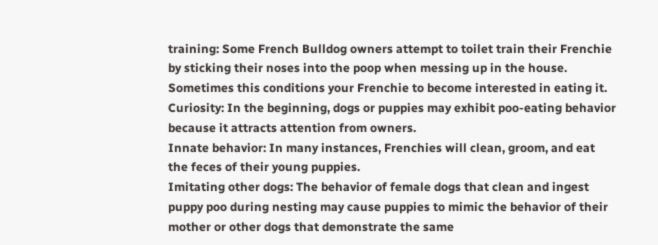training: Some French Bulldog owners attempt to toilet train their Frenchie by sticking their noses into the poop when messing up in the house. Sometimes this conditions your Frenchie to become interested in eating it.
Curiosity: In the beginning, dogs or puppies may exhibit poo-eating behavior because it attracts attention from owners.
Innate behavior: In many instances, Frenchies will clean, groom, and eat the feces of their young puppies.
Imitating other dogs: The behavior of female dogs that clean and ingest puppy poo during nesting may cause puppies to mimic the behavior of their mother or other dogs that demonstrate the same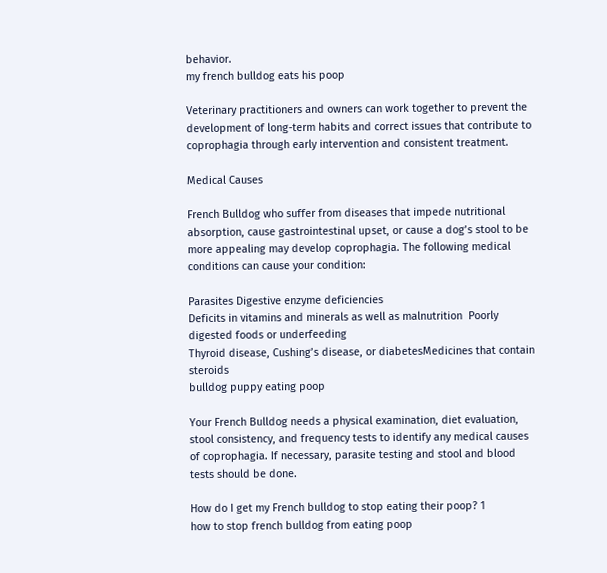behavior.
my french bulldog eats his poop

Veterinary practitioners and owners can work together to prevent the development of long-term habits and correct issues that contribute to coprophagia through early intervention and consistent treatment.

Medical Causes

French Bulldog who suffer from diseases that impede nutritional absorption, cause gastrointestinal upset, or cause a dog’s stool to be more appealing may develop coprophagia. The following medical conditions can cause your condition:

Parasites Digestive enzyme deficiencies
Deficits in vitamins and minerals as well as malnutrition  Poorly digested foods or underfeeding
Thyroid disease, Cushing’s disease, or diabetesMedicines that contain steroids
bulldog puppy eating poop

Your French Bulldog needs a physical examination, diet evaluation, stool consistency, and frequency tests to identify any medical causes of coprophagia. If necessary, parasite testing and stool and blood tests should be done.

How do I get my French bulldog to stop eating their poop? 1
how to stop french bulldog from eating poop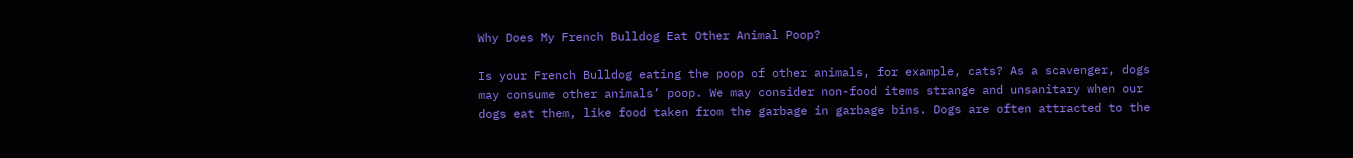Why Does My French Bulldog Eat Other Animal Poop?

Is your French Bulldog eating the poop of other animals, for example, cats? As a scavenger, dogs may consume other animals’ poop. We may consider non-food items strange and unsanitary when our dogs eat them, like food taken from the garbage in garbage bins. Dogs are often attracted to the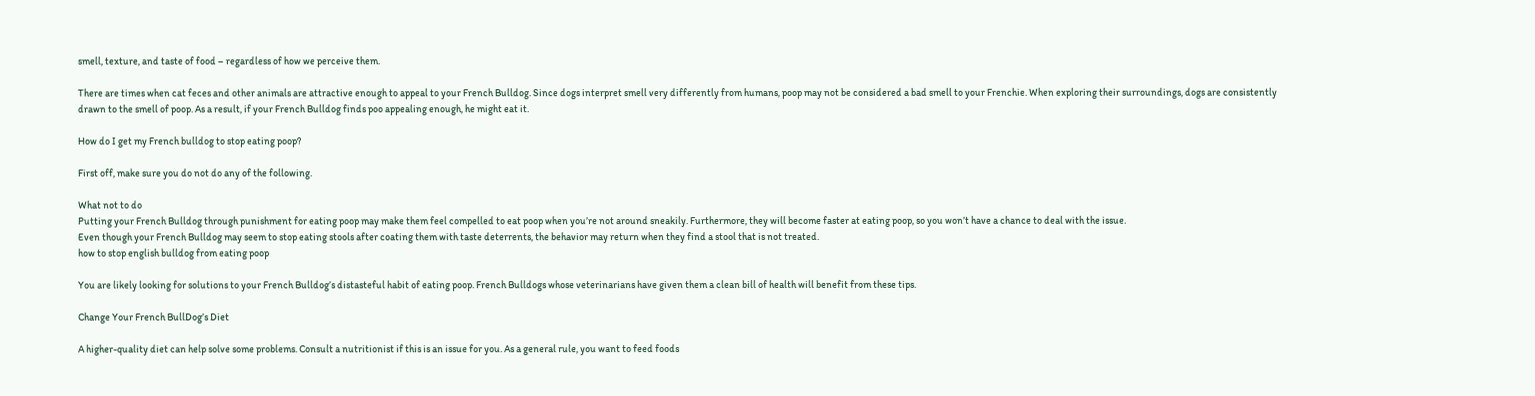smell, texture, and taste of food – regardless of how we perceive them.

There are times when cat feces and other animals are attractive enough to appeal to your French Bulldog. Since dogs interpret smell very differently from humans, poop may not be considered a bad smell to your Frenchie. When exploring their surroundings, dogs are consistently drawn to the smell of poop. As a result, if your French Bulldog finds poo appealing enough, he might eat it.

How do I get my French bulldog to stop eating poop?

First off, make sure you do not do any of the following.

What not to do
Putting your French Bulldog through punishment for eating poop may make them feel compelled to eat poop when you’re not around sneakily. Furthermore, they will become faster at eating poop, so you won’t have a chance to deal with the issue.
Even though your French Bulldog may seem to stop eating stools after coating them with taste deterrents, the behavior may return when they find a stool that is not treated.
how to stop english bulldog from eating poop

You are likely looking for solutions to your French Bulldog’s distasteful habit of eating poop. French Bulldogs whose veterinarians have given them a clean bill of health will benefit from these tips.

Change Your French BullDog’s Diet

A higher-quality diet can help solve some problems. Consult a nutritionist if this is an issue for you. As a general rule, you want to feed foods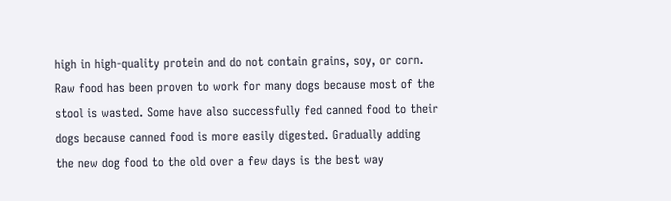high in high-quality protein and do not contain grains, soy, or corn. Raw food has been proven to work for many dogs because most of the stool is wasted. Some have also successfully fed canned food to their dogs because canned food is more easily digested. Gradually adding the new dog food to the old over a few days is the best way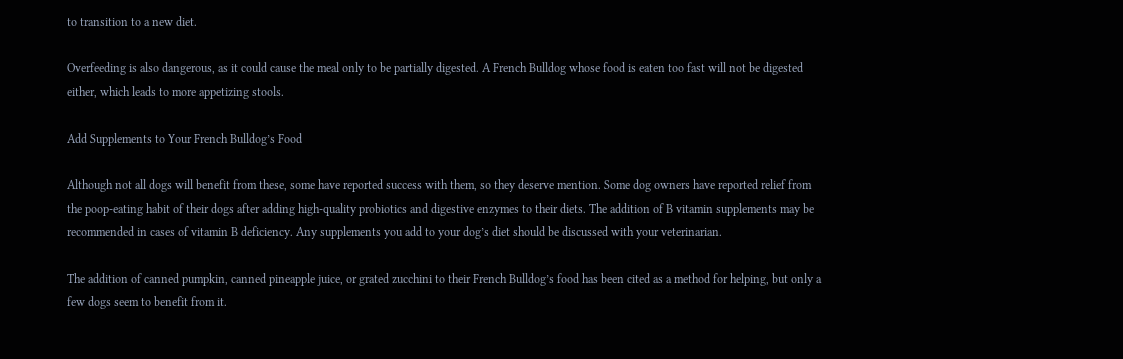to transition to a new diet.

Overfeeding is also dangerous, as it could cause the meal only to be partially digested. A French Bulldog whose food is eaten too fast will not be digested either, which leads to more appetizing stools.

Add Supplements to Your French Bulldog’s Food

Although not all dogs will benefit from these, some have reported success with them, so they deserve mention. Some dog owners have reported relief from the poop-eating habit of their dogs after adding high-quality probiotics and digestive enzymes to their diets. The addition of B vitamin supplements may be recommended in cases of vitamin B deficiency. Any supplements you add to your dog’s diet should be discussed with your veterinarian.

The addition of canned pumpkin, canned pineapple juice, or grated zucchini to their French Bulldog’s food has been cited as a method for helping, but only a few dogs seem to benefit from it.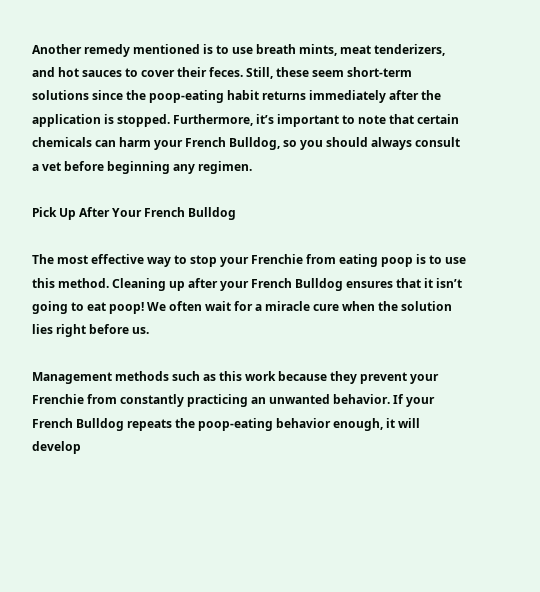Another remedy mentioned is to use breath mints, meat tenderizers, and hot sauces to cover their feces. Still, these seem short-term solutions since the poop-eating habit returns immediately after the application is stopped. Furthermore, it’s important to note that certain chemicals can harm your French Bulldog, so you should always consult a vet before beginning any regimen.

Pick Up After Your French Bulldog

The most effective way to stop your Frenchie from eating poop is to use this method. Cleaning up after your French Bulldog ensures that it isn’t going to eat poop! We often wait for a miracle cure when the solution lies right before us.

Management methods such as this work because they prevent your Frenchie from constantly practicing an unwanted behavior. If your French Bulldog repeats the poop-eating behavior enough, it will develop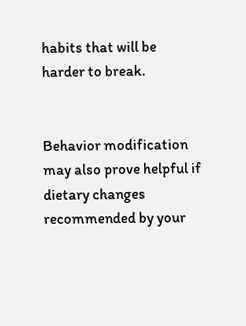habits that will be harder to break.


Behavior modification may also prove helpful if dietary changes recommended by your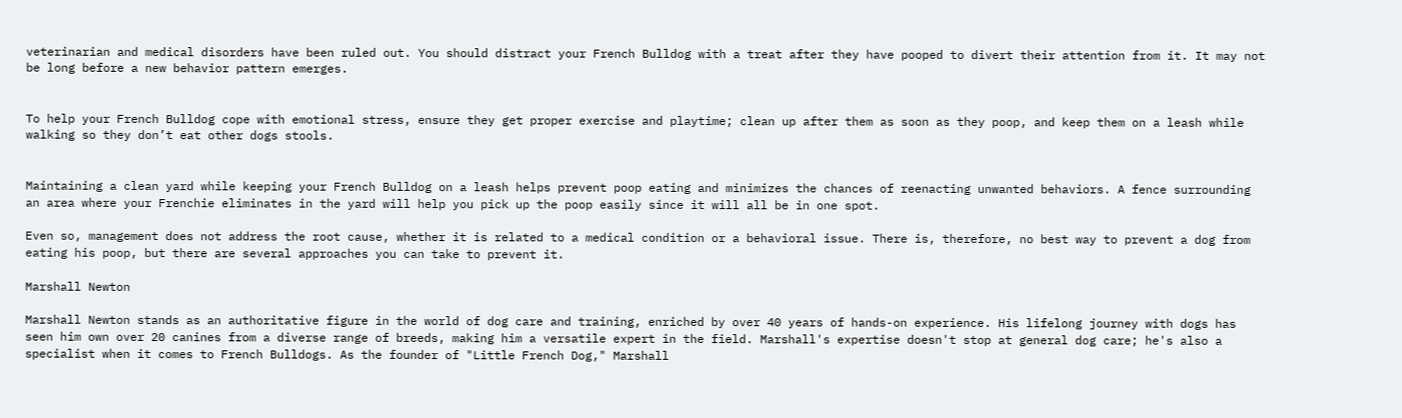veterinarian and medical disorders have been ruled out. You should distract your French Bulldog with a treat after they have pooped to divert their attention from it. It may not be long before a new behavior pattern emerges.


To help your French Bulldog cope with emotional stress, ensure they get proper exercise and playtime; clean up after them as soon as they poop, and keep them on a leash while walking so they don’t eat other dogs stools.


Maintaining a clean yard while keeping your French Bulldog on a leash helps prevent poop eating and minimizes the chances of reenacting unwanted behaviors. A fence surrounding an area where your Frenchie eliminates in the yard will help you pick up the poop easily since it will all be in one spot.

Even so, management does not address the root cause, whether it is related to a medical condition or a behavioral issue. There is, therefore, no best way to prevent a dog from eating his poop, but there are several approaches you can take to prevent it.

Marshall Newton

Marshall Newton stands as an authoritative figure in the world of dog care and training, enriched by over 40 years of hands-on experience. His lifelong journey with dogs has seen him own over 20 canines from a diverse range of breeds, making him a versatile expert in the field. Marshall's expertise doesn't stop at general dog care; he's also a specialist when it comes to French Bulldogs. As the founder of "Little French Dog," Marshall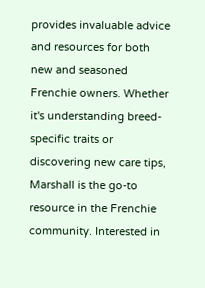provides invaluable advice and resources for both new and seasoned Frenchie owners. Whether it's understanding breed-specific traits or discovering new care tips, Marshall is the go-to resource in the Frenchie community. Interested in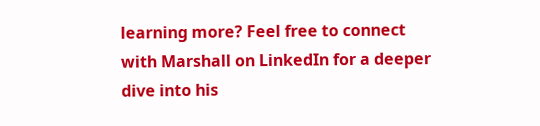learning more? Feel free to connect with Marshall on LinkedIn for a deeper dive into his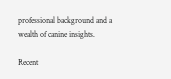professional background and a wealth of canine insights.

Recent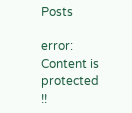Posts

error: Content is protected !!